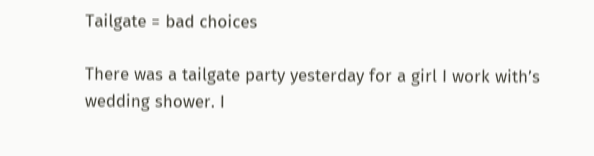Tailgate = bad choices

There was a tailgate party yesterday for a girl I work with’s wedding shower. I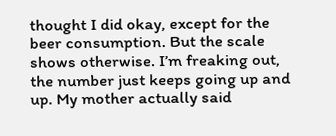thought I did okay, except for the beer consumption. But the scale shows otherwise. I’m freaking out, the number just keeps going up and up. My mother actually said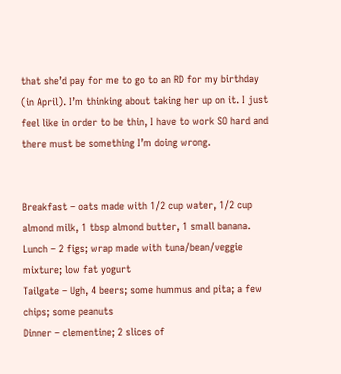that she’d pay for me to go to an RD for my birthday (in April). I’m thinking about taking her up on it. I just feel like in order to be thin, I have to work SO hard and there must be something I’m doing wrong.


Breakfast – oats made with 1/2 cup water, 1/2 cup almond milk, 1 tbsp almond butter, 1 small banana.
Lunch – 2 figs; wrap made with tuna/bean/veggie mixture; low fat yogurt
Tailgate – Ugh, 4 beers; some hummus and pita; a few chips; some peanuts
Dinner – clementine; 2 slices of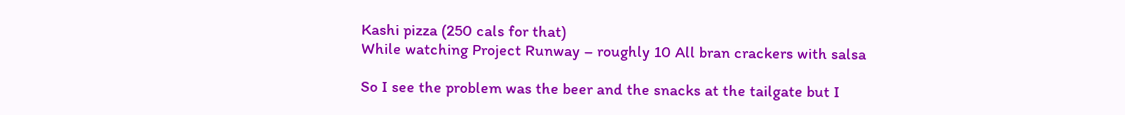Kashi pizza (250 cals for that)
While watching Project Runway – roughly 10 All bran crackers with salsa

So I see the problem was the beer and the snacks at the tailgate but I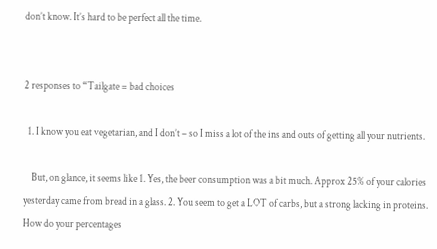don’t know. It’s hard to be perfect all the time.


2 responses to “Tailgate = bad choices

  1. I know you eat vegetarian, and I don’t – so I miss a lot of the ins and outs of getting all your nutrients.

    But, on glance, it seems like 1. Yes, the beer consumption was a bit much. Approx 25% of your calories yesterday came from bread in a glass. 2. You seem to get a LOT of carbs, but a strong lacking in proteins. How do your percentages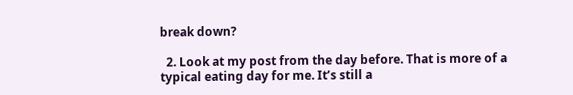break down?

  2. Look at my post from the day before. That is more of a typical eating day for me. It’s still a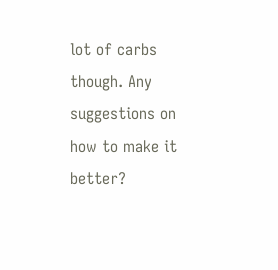lot of carbs though. Any suggestions on how to make it better?